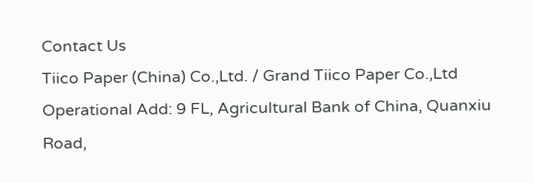Contact Us
Tiico Paper (China) Co.,Ltd. / Grand Tiico Paper Co.,Ltd
Operational Add: 9 FL, Agricultural Bank of China, Quanxiu Road,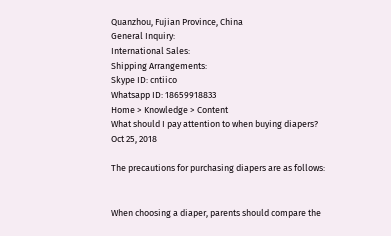Quanzhou, Fujian Province, China
General Inquiry:
International Sales:
Shipping Arrangements:
Skype ID: cntiico
Whatsapp ID: 18659918833
Home > Knowledge > Content
What should I pay attention to when buying diapers?
Oct 25, 2018

The precautions for purchasing diapers are as follows:


When choosing a diaper, parents should compare the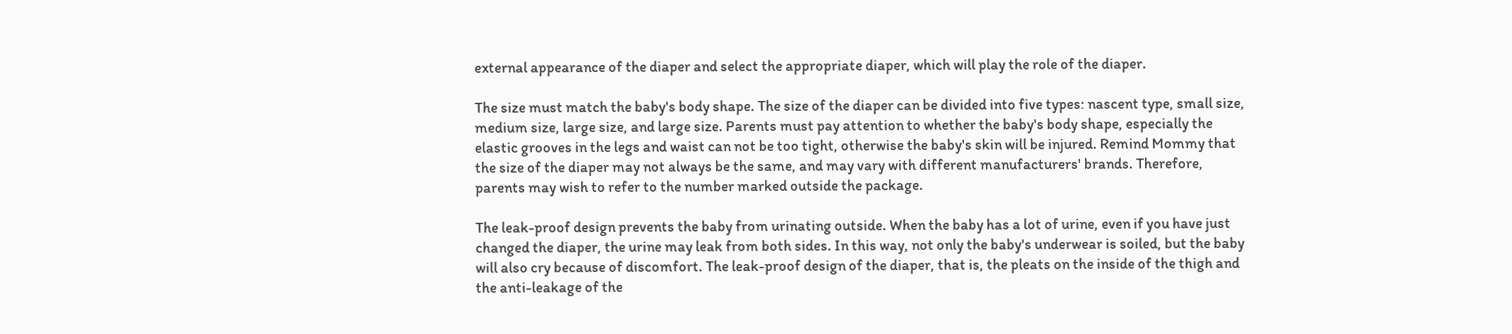external appearance of the diaper and select the appropriate diaper, which will play the role of the diaper.

The size must match the baby's body shape. The size of the diaper can be divided into five types: nascent type, small size, medium size, large size, and large size. Parents must pay attention to whether the baby's body shape, especially the elastic grooves in the legs and waist can not be too tight, otherwise the baby's skin will be injured. Remind Mommy that the size of the diaper may not always be the same, and may vary with different manufacturers' brands. Therefore, parents may wish to refer to the number marked outside the package.

The leak-proof design prevents the baby from urinating outside. When the baby has a lot of urine, even if you have just changed the diaper, the urine may leak from both sides. In this way, not only the baby's underwear is soiled, but the baby will also cry because of discomfort. The leak-proof design of the diaper, that is, the pleats on the inside of the thigh and the anti-leakage of the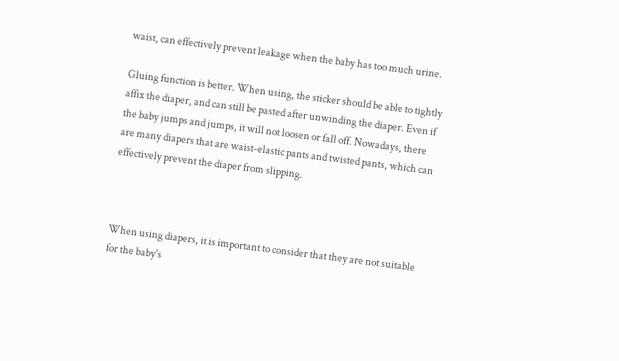waist, can effectively prevent leakage when the baby has too much urine.

Gluing function is better. When using, the sticker should be able to tightly affix the diaper, and can still be pasted after unwinding the diaper. Even if the baby jumps and jumps, it will not loosen or fall off. Nowadays, there are many diapers that are waist-elastic pants and twisted pants, which can effectively prevent the diaper from slipping.



When using diapers, it is important to consider that they are not suitable for the baby's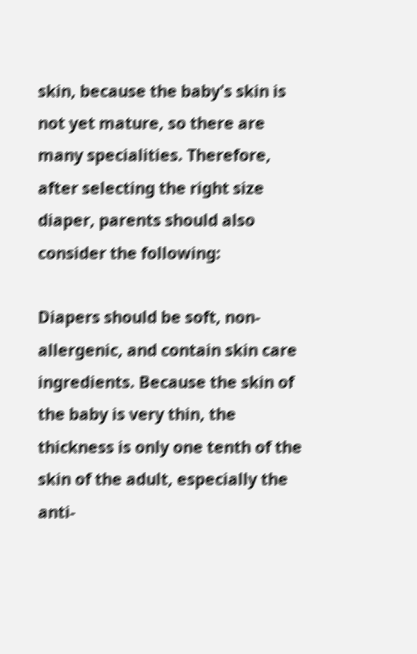skin, because the baby's skin is not yet mature, so there are many specialities. Therefore, after selecting the right size diaper, parents should also consider the following:

Diapers should be soft, non-allergenic, and contain skin care ingredients. Because the skin of the baby is very thin, the thickness is only one tenth of the skin of the adult, especially the anti-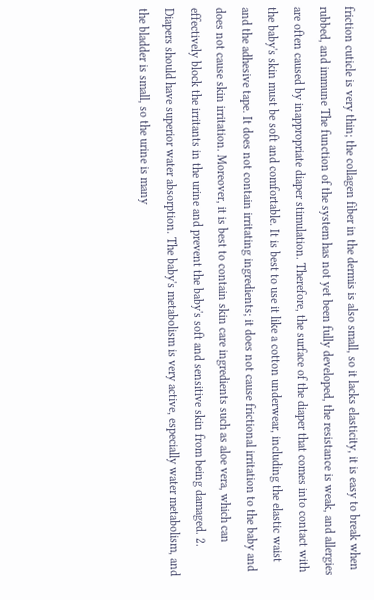friction cuticle is very thin; the collagen fiber in the dermis is also small, so it lacks elasticity, it is easy to break when rubbed, and immune The function of the system has not yet been fully developed, the resistance is weak, and allergies are often caused by inappropriate diaper stimulation. Therefore, the surface of the diaper that comes into contact with the baby's skin must be soft and comfortable. It is best to use it like a cotton underwear, including the elastic waist and the adhesive tape. It does not contain irritating ingredients; it does not cause frictional irritation to the baby and does not cause skin irritation. Moreover, it is best to contain skin care ingredients such as aloe vera, which can effectively block the irritants in the urine and prevent the baby's soft and sensitive skin from being damaged. 2. Diapers should have superior water absorption. The baby's metabolism is very active, especially water metabolism, and the bladder is small, so the urine is many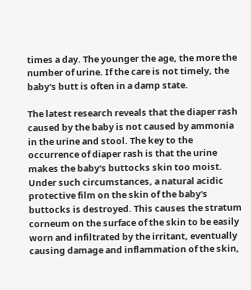times a day. The younger the age, the more the number of urine. If the care is not timely, the baby's butt is often in a damp state.

The latest research reveals that the diaper rash caused by the baby is not caused by ammonia in the urine and stool. The key to the occurrence of diaper rash is that the urine makes the baby's buttocks skin too moist. Under such circumstances, a natural acidic protective film on the skin of the baby's buttocks is destroyed. This causes the stratum corneum on the surface of the skin to be easily worn and infiltrated by the irritant, eventually causing damage and inflammation of the skin,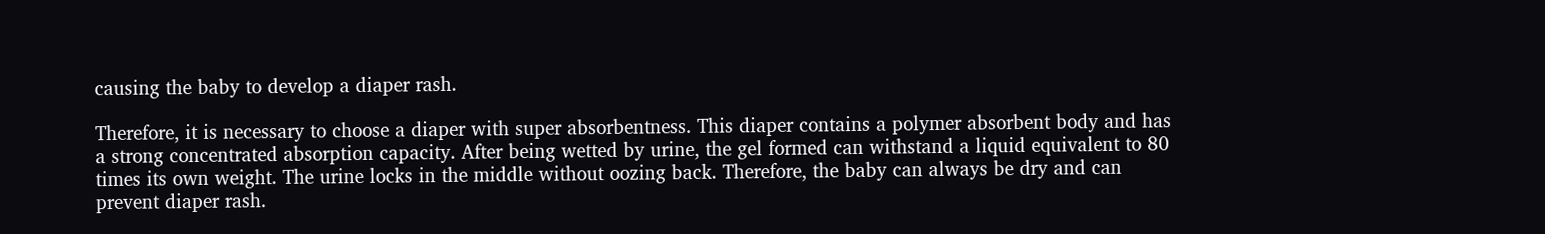causing the baby to develop a diaper rash.

Therefore, it is necessary to choose a diaper with super absorbentness. This diaper contains a polymer absorbent body and has a strong concentrated absorption capacity. After being wetted by urine, the gel formed can withstand a liquid equivalent to 80 times its own weight. The urine locks in the middle without oozing back. Therefore, the baby can always be dry and can prevent diaper rash.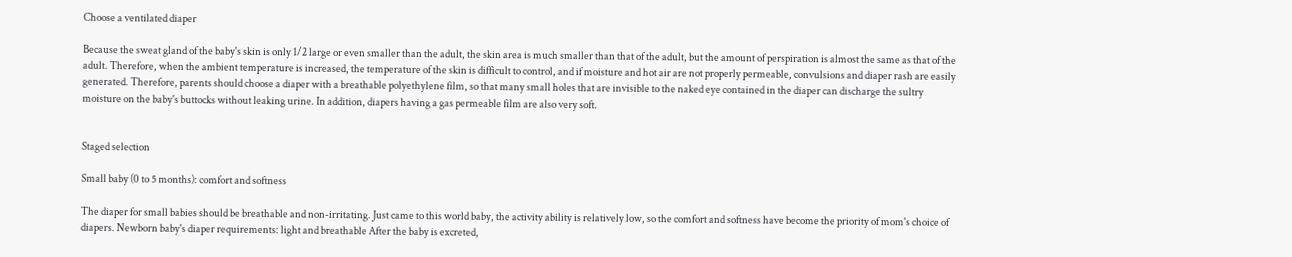Choose a ventilated diaper

Because the sweat gland of the baby's skin is only 1/2 large or even smaller than the adult, the skin area is much smaller than that of the adult, but the amount of perspiration is almost the same as that of the adult. Therefore, when the ambient temperature is increased, the temperature of the skin is difficult to control, and if moisture and hot air are not properly permeable, convulsions and diaper rash are easily generated. Therefore, parents should choose a diaper with a breathable polyethylene film, so that many small holes that are invisible to the naked eye contained in the diaper can discharge the sultry moisture on the baby's buttocks without leaking urine. In addition, diapers having a gas permeable film are also very soft.


Staged selection

Small baby (0 to 5 months): comfort and softness

The diaper for small babies should be breathable and non-irritating. Just came to this world baby, the activity ability is relatively low, so the comfort and softness have become the priority of mom's choice of diapers. Newborn baby's diaper requirements: light and breathable After the baby is excreted,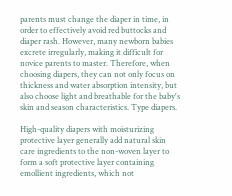parents must change the diaper in time, in order to effectively avoid red buttocks and diaper rash. However, many newborn babies excrete irregularly, making it difficult for novice parents to master. Therefore, when choosing diapers, they can not only focus on thickness and water absorption intensity, but also choose light and breathable for the baby's skin and season characteristics. Type diapers.

High-quality diapers with moisturizing protective layer generally add natural skin care ingredients to the non-woven layer to form a soft protective layer containing emollient ingredients, which not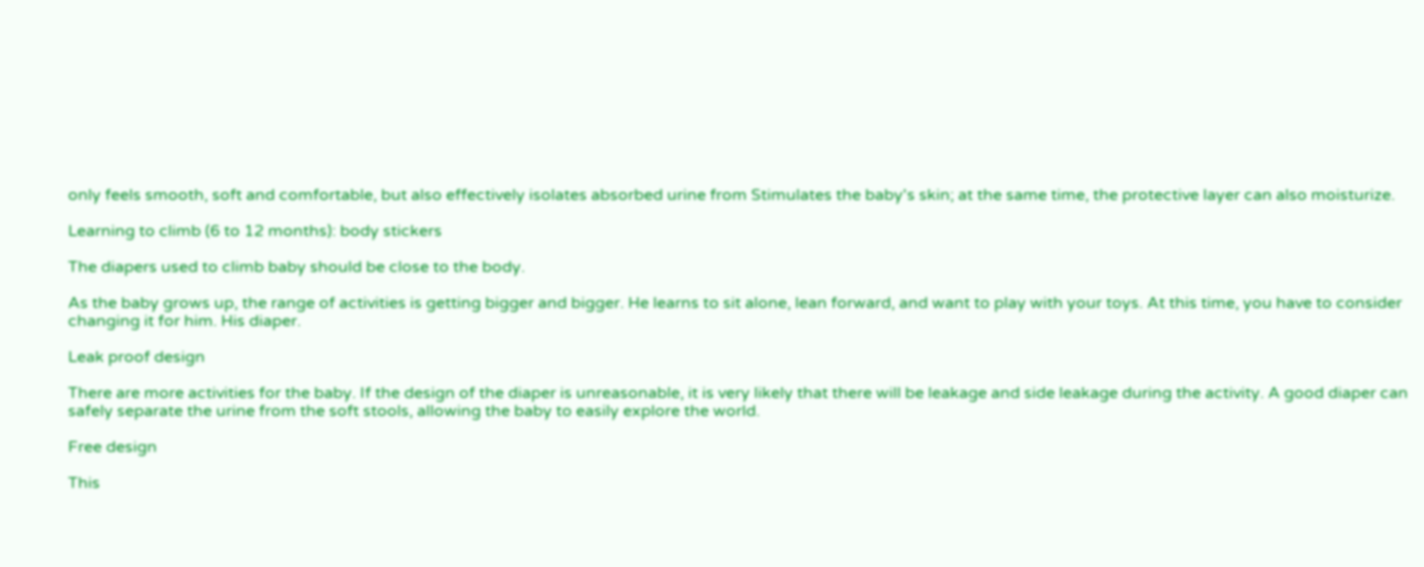only feels smooth, soft and comfortable, but also effectively isolates absorbed urine from Stimulates the baby's skin; at the same time, the protective layer can also moisturize.

Learning to climb (6 to 12 months): body stickers

The diapers used to climb baby should be close to the body.

As the baby grows up, the range of activities is getting bigger and bigger. He learns to sit alone, lean forward, and want to play with your toys. At this time, you have to consider changing it for him. His diaper.

Leak proof design

There are more activities for the baby. If the design of the diaper is unreasonable, it is very likely that there will be leakage and side leakage during the activity. A good diaper can safely separate the urine from the soft stools, allowing the baby to easily explore the world.

Free design

This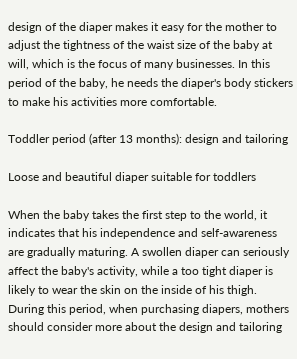design of the diaper makes it easy for the mother to adjust the tightness of the waist size of the baby at will, which is the focus of many businesses. In this period of the baby, he needs the diaper's body stickers to make his activities more comfortable.

Toddler period (after 13 months): design and tailoring

Loose and beautiful diaper suitable for toddlers

When the baby takes the first step to the world, it indicates that his independence and self-awareness are gradually maturing. A swollen diaper can seriously affect the baby's activity, while a too tight diaper is likely to wear the skin on the inside of his thigh. During this period, when purchasing diapers, mothers should consider more about the design and tailoring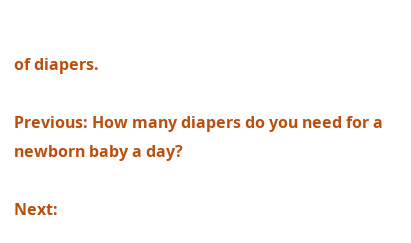of diapers.

Previous: How many diapers do you need for a newborn baby a day?

Next: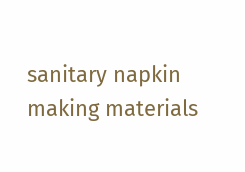sanitary napkin making materials